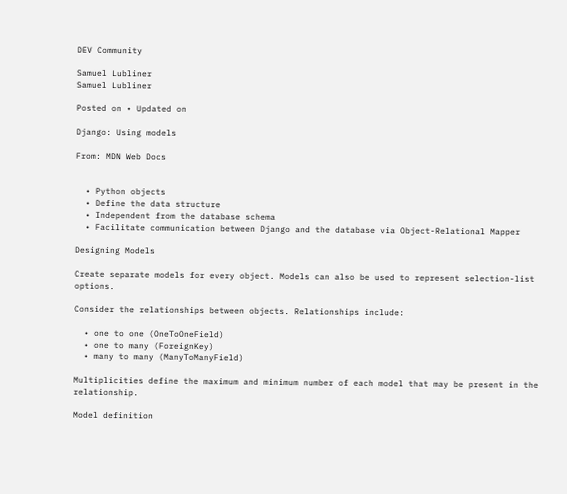DEV Community

Samuel Lubliner
Samuel Lubliner

Posted on • Updated on

Django: Using models

From: MDN Web Docs


  • Python objects
  • Define the data structure
  • Independent from the database schema
  • Facilitate communication between Django and the database via Object-Relational Mapper

Designing Models

Create separate models for every object. Models can also be used to represent selection-list options.

Consider the relationships between objects. Relationships include:

  • one to one (OneToOneField)
  • one to many (ForeignKey)
  • many to many (ManyToManyField)

Multiplicities define the maximum and minimum number of each model that may be present in the relationship.

Model definition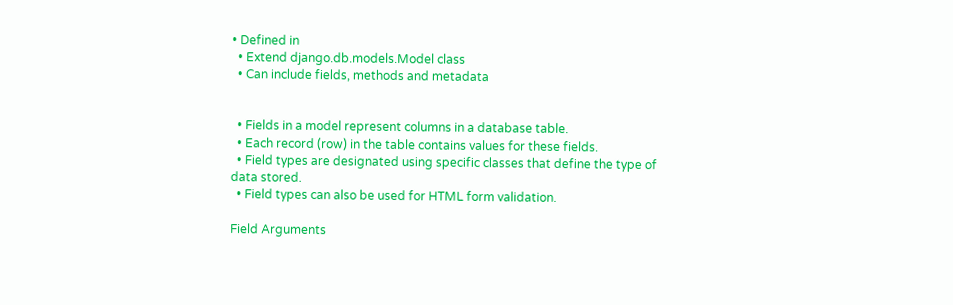• Defined in
  • Extend django.db.models.Model class
  • Can include fields, methods and metadata


  • Fields in a model represent columns in a database table.
  • Each record (row) in the table contains values for these fields.
  • Field types are designated using specific classes that define the type of data stored.
  • Field types can also be used for HTML form validation.

Field Arguments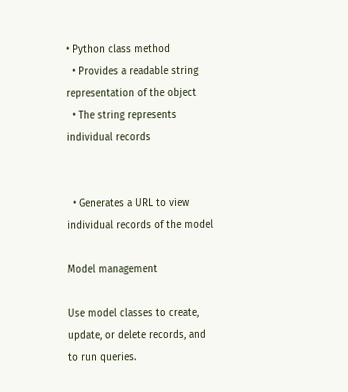• Python class method
  • Provides a readable string representation of the object
  • The string represents individual records


  • Generates a URL to view individual records of the model

Model management

Use model classes to create, update, or delete records, and to run queries.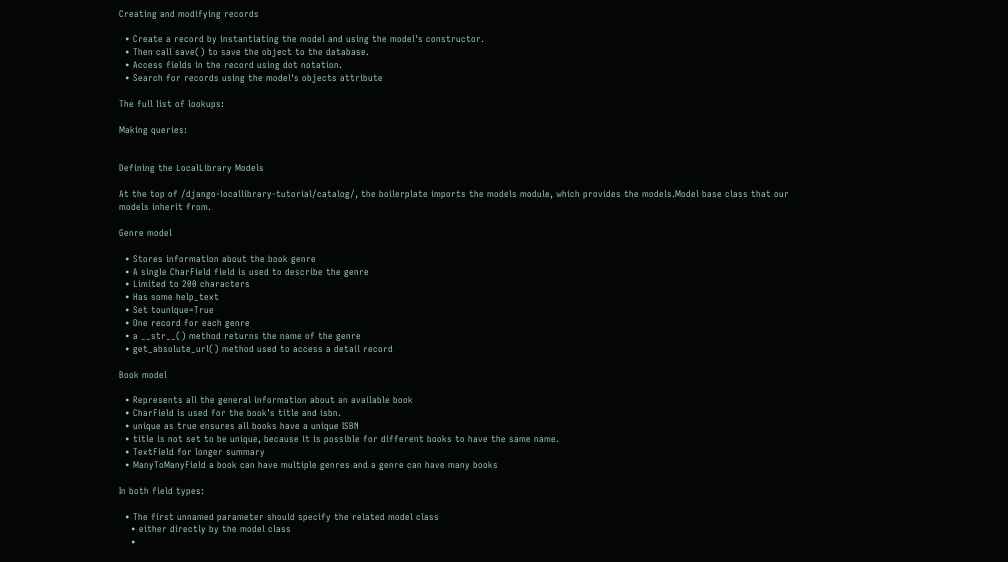Creating and modifying records

  • Create a record by instantiating the model and using the model's constructor.
  • Then call save() to save the object to the database.
  • Access fields in the record using dot notation.
  • Search for records using the model's objects attribute

The full list of lookups:

Making queries:


Defining the LocalLibrary Models

At the top of /django-locallibrary-tutorial/catalog/, the boilerplate imports the models module, which provides the models.Model base class that our models inherit from.

Genre model

  • Stores information about the book genre
  • A single CharField field is used to describe the genre
  • Limited to 200 characters
  • Has some help_text
  • Set tounique=True
  • One record for each genre
  • a __str__() method returns the name of the genre
  • get_absolute_url() method used to access a detail record

Book model

  • Represents all the general information about an available book
  • CharField is used for the book's title and isbn.
  • unique as true ensures all books have a unique ISBN
  • title is not set to be unique, because it is possible for different books to have the same name.
  • TextField for longer summary
  • ManyToManyField a book can have multiple genres and a genre can have many books

In both field types:

  • The first unnamed parameter should specify the related model class
    • either directly by the model class
    •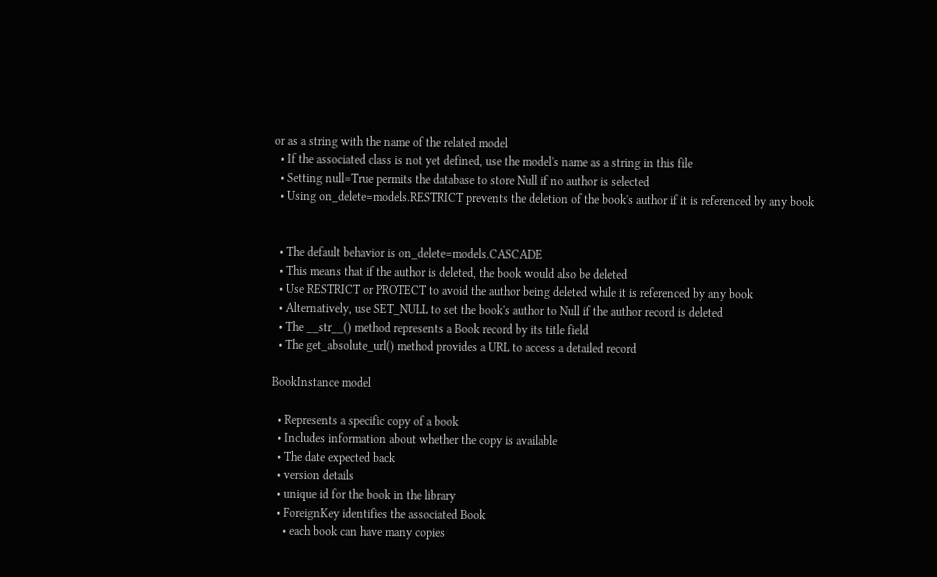or as a string with the name of the related model
  • If the associated class is not yet defined, use the model's name as a string in this file
  • Setting null=True permits the database to store Null if no author is selected
  • Using on_delete=models.RESTRICT prevents the deletion of the book's author if it is referenced by any book


  • The default behavior is on_delete=models.CASCADE
  • This means that if the author is deleted, the book would also be deleted
  • Use RESTRICT or PROTECT to avoid the author being deleted while it is referenced by any book
  • Alternatively, use SET_NULL to set the book's author to Null if the author record is deleted
  • The __str__() method represents a Book record by its title field
  • The get_absolute_url() method provides a URL to access a detailed record

BookInstance model

  • Represents a specific copy of a book
  • Includes information about whether the copy is available
  • The date expected back
  • version details
  • unique id for the book in the library
  • ForeignKey identifies the associated Book
    • each book can have many copies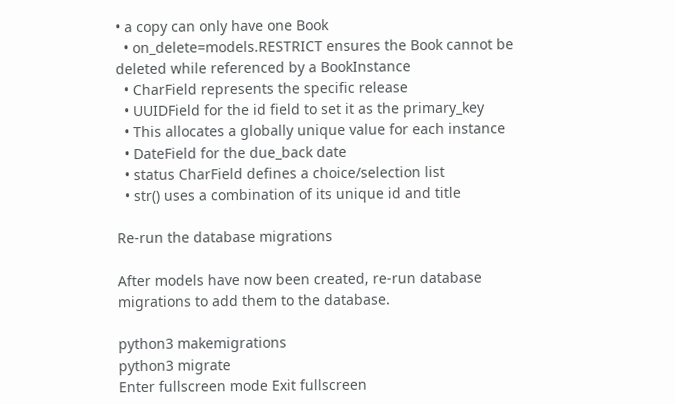• a copy can only have one Book
  • on_delete=models.RESTRICT ensures the Book cannot be deleted while referenced by a BookInstance
  • CharField represents the specific release
  • UUIDField for the id field to set it as the primary_key
  • This allocates a globally unique value for each instance
  • DateField for the due_back date
  • status CharField defines a choice/selection list
  • str() uses a combination of its unique id and title

Re-run the database migrations

After models have now been created, re-run database migrations to add them to the database.

python3 makemigrations
python3 migrate
Enter fullscreen mode Exit fullscreen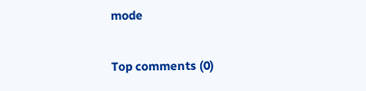mode

Top comments (0)